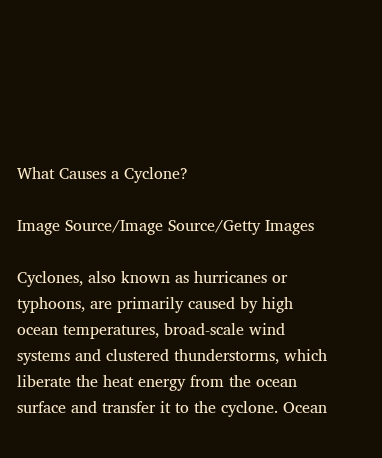What Causes a Cyclone?

Image Source/Image Source/Getty Images

Cyclones, also known as hurricanes or typhoons, are primarily caused by high ocean temperatures, broad-scale wind systems and clustered thunderstorms, which liberate the heat energy from the ocean surface and transfer it to the cyclone. Ocean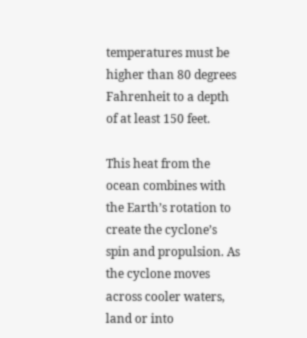temperatures must be higher than 80 degrees Fahrenheit to a depth of at least 150 feet.

This heat from the ocean combines with the Earth’s rotation to create the cyclone’s spin and propulsion. As the cyclone moves across cooler waters, land or into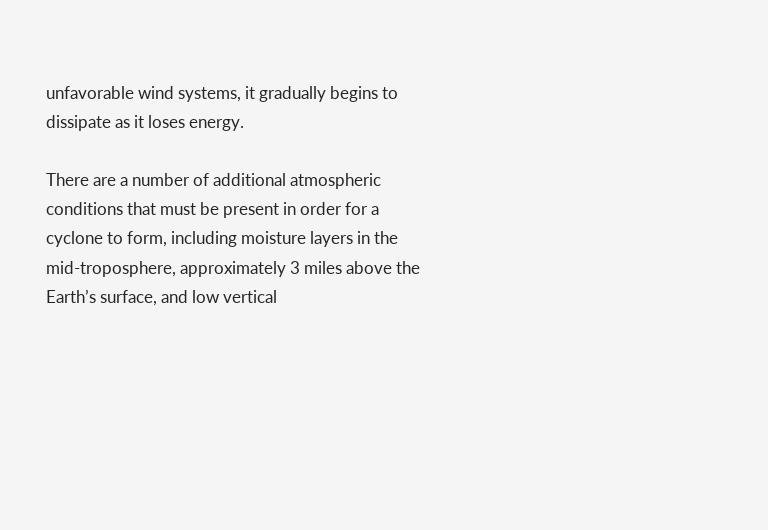unfavorable wind systems, it gradually begins to dissipate as it loses energy.

There are a number of additional atmospheric conditions that must be present in order for a cyclone to form, including moisture layers in the mid-troposphere, approximately 3 miles above the Earth’s surface, and low vertical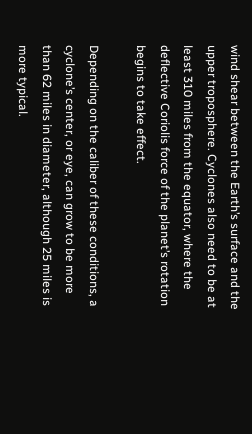wind shear between the Earth’s surface and the upper troposphere. Cyclones also need to be at least 310 miles from the equator, where the deflective Coriolis force of the planet’s rotation begins to take effect.

Depending on the caliber of these conditions, a cyclone’s center, or eye, can grow to be more than 62 miles in diameter, although 25 miles is more typical.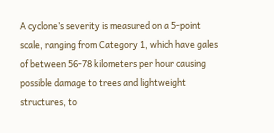A cyclone’s severity is measured on a 5-point scale, ranging from Category 1, which have gales of between 56-78 kilometers per hour causing possible damage to trees and lightweight structures, to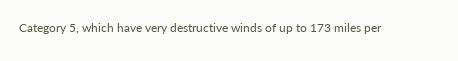Category 5, which have very destructive winds of up to 173 miles per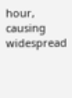hour, causing widespread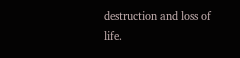destruction and loss of life.